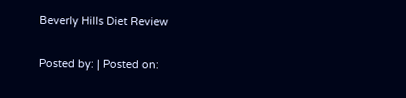Beverly Hills Diet Review

Posted by: | Posted on: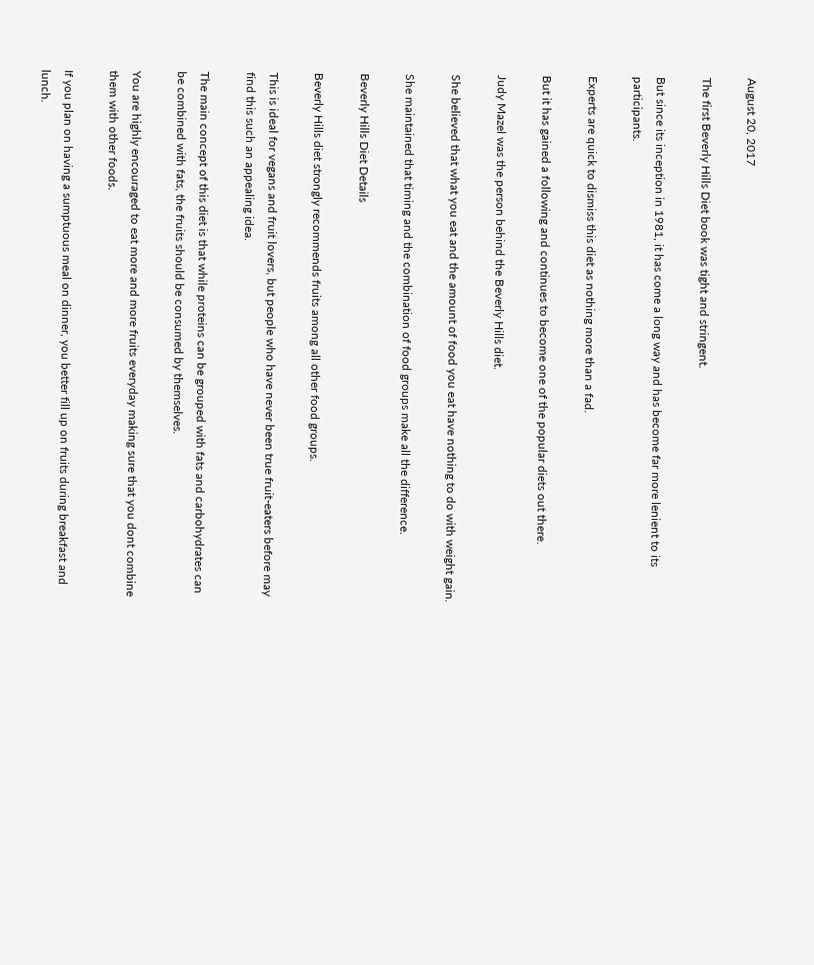August 20, 2017

The first Beverly Hills Diet book was tight and stringent.

But since its inception in 1981, it has come a long way and has become far more lenient to its participants.

Experts are quick to dismiss this diet as nothing more than a fad.

But it has gained a following and continues to become one of the popular diets out there.

Judy Mazel was the person behind the Beverly Hills diet.

She believed that what you eat and the amount of food you eat have nothing to do with weight gain.

She maintained that timing and the combination of food groups make all the difference.

Beverly Hills Diet Details

Beverly Hills diet strongly recommends fruits among all other food groups.

This is ideal for vegans and fruit lovers, but people who have never been true fruit-eaters before may find this such an appealing idea.

The main concept of this diet is that while proteins can be grouped with fats and carbohydrates can be combined with fats, the fruits should be consumed by themselves.

You are highly encouraged to eat more and more fruits everyday making sure that you dont combine them with other foods.

If you plan on having a sumptuous meal on dinner, you better fill up on fruits during breakfast and lunch.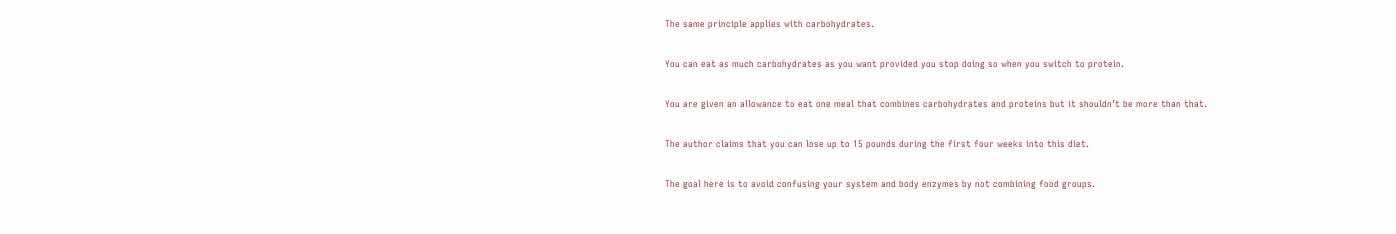The same principle applies with carbohydrates.

You can eat as much carbohydrates as you want provided you stop doing so when you switch to protein.

You are given an allowance to eat one meal that combines carbohydrates and proteins but it shouldn’t be more than that.

The author claims that you can lose up to 15 pounds during the first four weeks into this diet.

The goal here is to avoid confusing your system and body enzymes by not combining food groups.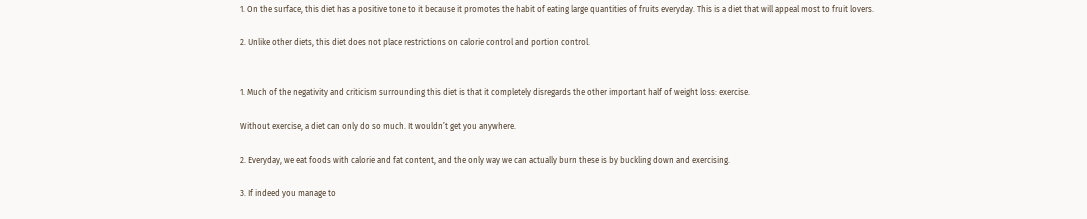1. On the surface, this diet has a positive tone to it because it promotes the habit of eating large quantities of fruits everyday. This is a diet that will appeal most to fruit lovers.

2. Unlike other diets, this diet does not place restrictions on calorie control and portion control.


1. Much of the negativity and criticism surrounding this diet is that it completely disregards the other important half of weight loss: exercise.

Without exercise, a diet can only do so much. It wouldn’t get you anywhere.

2. Everyday, we eat foods with calorie and fat content, and the only way we can actually burn these is by buckling down and exercising.

3. If indeed you manage to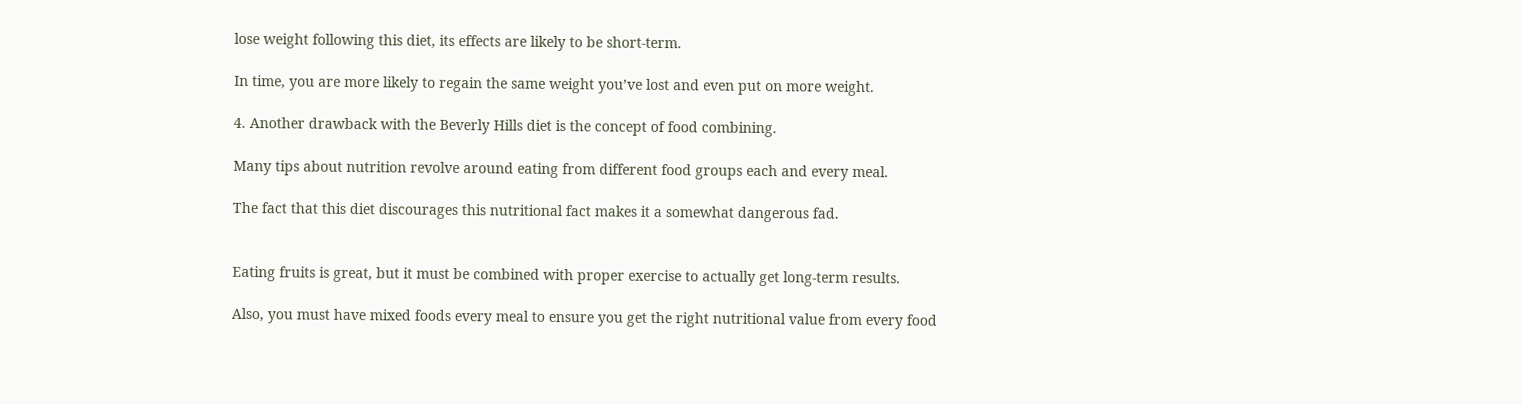lose weight following this diet, its effects are likely to be short-term.

In time, you are more likely to regain the same weight you’ve lost and even put on more weight.

4. Another drawback with the Beverly Hills diet is the concept of food combining.

Many tips about nutrition revolve around eating from different food groups each and every meal.

The fact that this diet discourages this nutritional fact makes it a somewhat dangerous fad.


Eating fruits is great, but it must be combined with proper exercise to actually get long-term results.

Also, you must have mixed foods every meal to ensure you get the right nutritional value from every food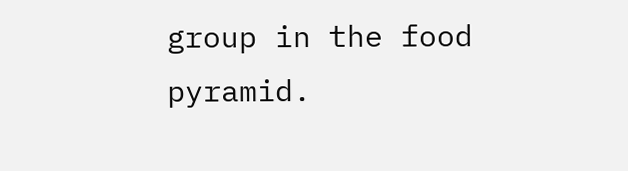group in the food pyramid.